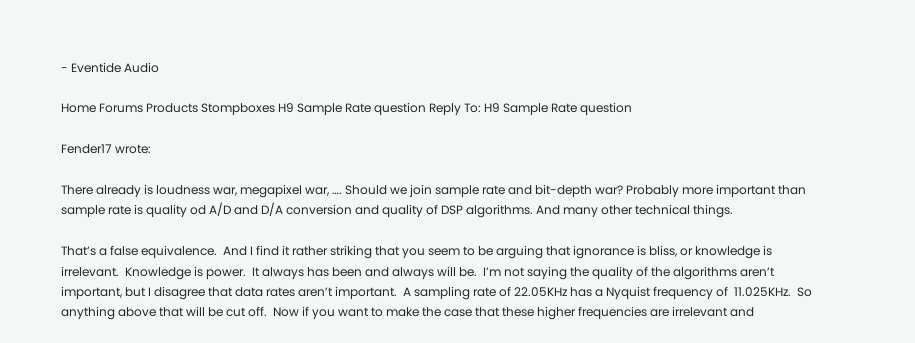- Eventide Audio

Home Forums Products Stompboxes H9 Sample Rate question Reply To: H9 Sample Rate question

Fender17 wrote:

There already is loudness war, megapixel war, …. Should we join sample rate and bit-depth war? Probably more important than sample rate is quality od A/D and D/A conversion and quality of DSP algorithms. And many other technical things.

That’s a false equivalence.  And I find it rather striking that you seem to be arguing that ignorance is bliss, or knowledge is irrelevant.  Knowledge is power.  It always has been and always will be.  I’m not saying the quality of the algorithms aren’t important, but I disagree that data rates aren’t important.  A sampling rate of 22.05KHz has a Nyquist frequency of  11.025KHz.  So anything above that will be cut off.  Now if you want to make the case that these higher frequencies are irrelevant and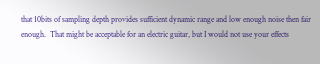that 10bits of sampling depth provides sufficient dynamic range and low enough noise then fair enough.  That might be acceptable for an electric guitar, but I would not use your effects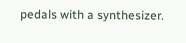pedals with a synthesizer.